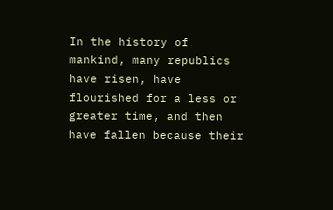In the history of mankind, many republics have risen, have flourished for a less or greater time, and then have fallen because their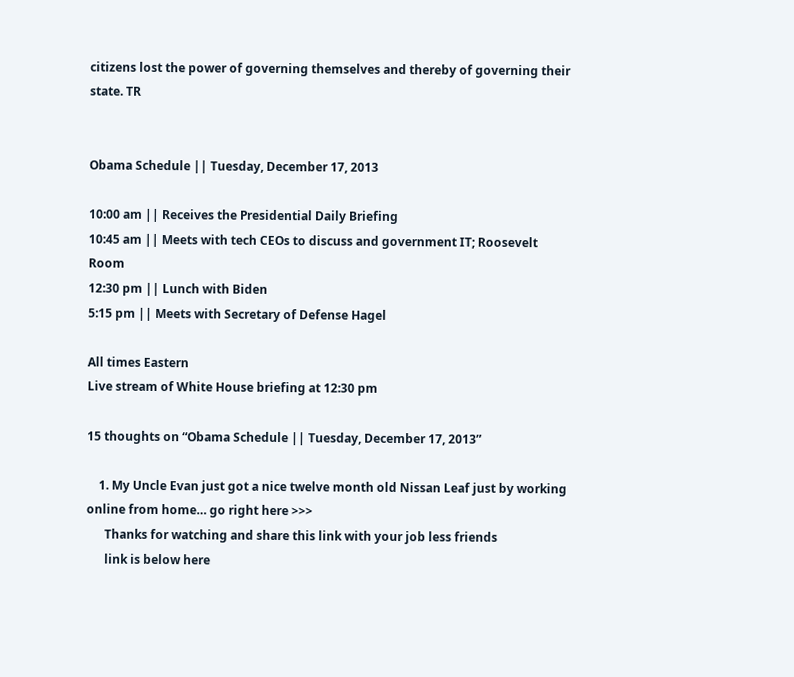citizens lost the power of governing themselves and thereby of governing their state. TR


Obama Schedule || Tuesday, December 17, 2013

10:00 am || Receives the Presidential Daily Briefing
10:45 am || Meets with tech CEOs to discuss and government IT; Roosevelt Room
12:30 pm || Lunch with Biden
5:15 pm || Meets with Secretary of Defense Hagel

All times Eastern
Live stream of White House briefing at 12:30 pm

15 thoughts on “Obama Schedule || Tuesday, December 17, 2013”

    1. My Uncle Evan just got a nice twelve month old Nissan Leaf just by working online from home… go right here >>>
      Thanks for watching and share this link with your job less friends
      link is below here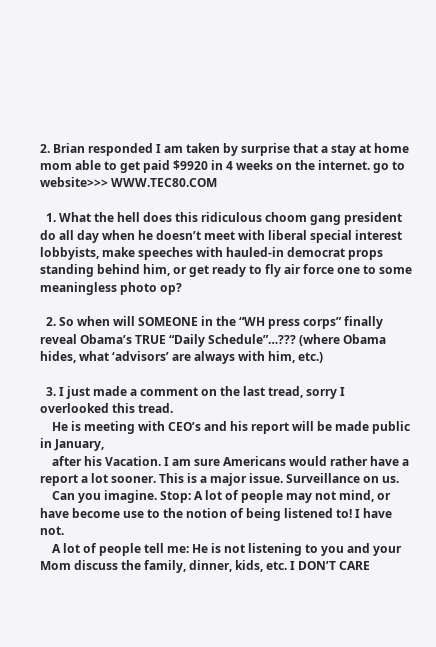2. Brian responded I am taken by surprise that a stay at home mom able to get paid $9920 in 4 weeks on the internet. go to website>>> WWW.TEC80.COM

  1. What the hell does this ridiculous choom gang president do all day when he doesn’t meet with liberal special interest lobbyists, make speeches with hauled-in democrat props standing behind him, or get ready to fly air force one to some meaningless photo op?

  2. So when will SOMEONE in the “WH press corps” finally reveal Obama’s TRUE “Daily Schedule”…??? (where Obama hides, what ‘advisors’ are always with him, etc.)

  3. I just made a comment on the last tread, sorry I overlooked this tread.
    He is meeting with CEO’s and his report will be made public in January,
    after his Vacation. I am sure Americans would rather have a report a lot sooner. This is a major issue. Surveillance on us.
    Can you imagine. Stop: A lot of people may not mind, or have become use to the notion of being listened to! I have not.
    A lot of people tell me: He is not listening to you and your Mom discuss the family, dinner, kids, etc. I DON’T CARE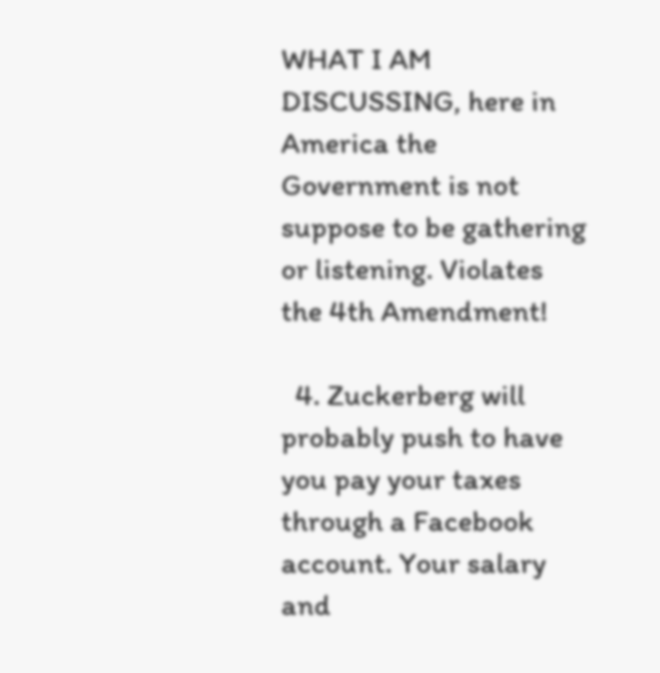WHAT I AM DISCUSSING, here in America the Government is not suppose to be gathering or listening. Violates the 4th Amendment!

  4. Zuckerberg will probably push to have you pay your taxes through a Facebook account. Your salary and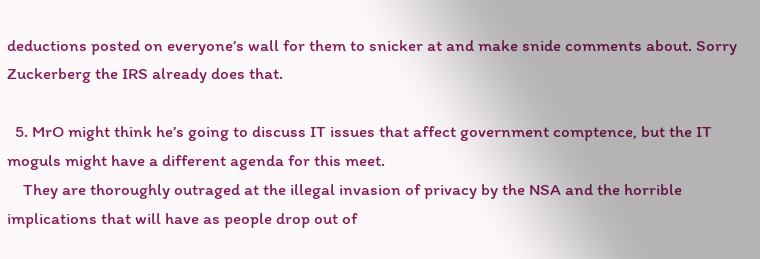deductions posted on everyone’s wall for them to snicker at and make snide comments about. Sorry Zuckerberg the IRS already does that.

  5. MrO might think he’s going to discuss IT issues that affect government comptence, but the IT moguls might have a different agenda for this meet.
    They are thoroughly outraged at the illegal invasion of privacy by the NSA and the horrible implications that will have as people drop out of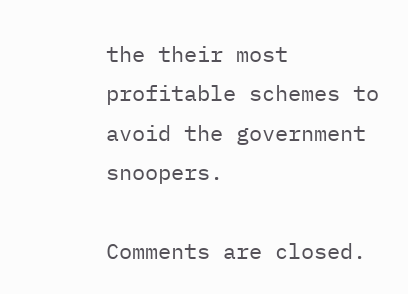the their most profitable schemes to avoid the government snoopers.

Comments are closed.